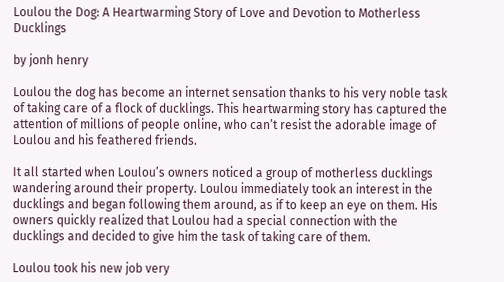Loulou the Dog: A Heartwarming Story of Love and Devotion to Motherless Ducklings

by jonh henry

Loulou the dog has become an internet sensation thanks to his very noble task of taking care of a flock of ducklings. This heartwarming story has captured the attention of millions of people online, who can’t resist the adorable image of Loulou and his feathered friends.

It all started when Loulou’s owners noticed a group of motherless ducklings wandering around their property. Loulou immediately took an interest in the ducklings and began following them around, as if to keep an eye on them. His owners quickly realized that Loulou had a special connection with the ducklings and decided to give him the task of taking care of them.

Loulou took his new job very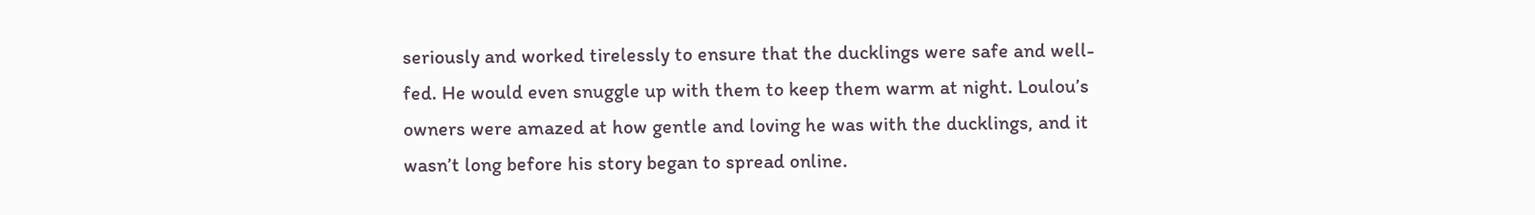seriously and worked tirelessly to ensure that the ducklings were safe and well-fed. He would even snuggle up with them to keep them warm at night. Loulou’s owners were amazed at how gentle and loving he was with the ducklings, and it wasn’t long before his story began to spread online.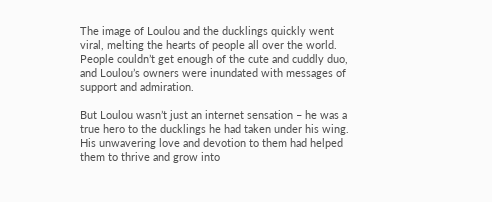The image of Loulou and the ducklings quickly went viral, melting the hearts of people all over the world. People couldn’t get enough of the cute and cuddly duo, and Loulou’s owners were inundated with messages of support and admiration.

But Loulou wasn’t just an internet sensation – he was a true hero to the ducklings he had taken under his wing. His unwavering love and devotion to them had helped them to thrive and grow into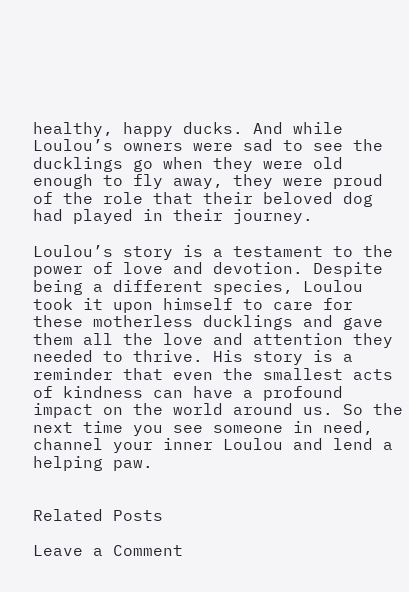healthy, happy ducks. And while Loulou’s owners were sad to see the ducklings go when they were old enough to fly away, they were proud of the role that their beloved dog had played in their journey.

Loulou’s story is a testament to the power of love and devotion. Despite being a different species, Loulou took it upon himself to care for these motherless ducklings and gave them all the love and attention they needed to thrive. His story is a reminder that even the smallest acts of kindness can have a profound impact on the world around us. So the next time you see someone in need, channel your inner Loulou and lend a helping paw.


Related Posts

Leave a Comment